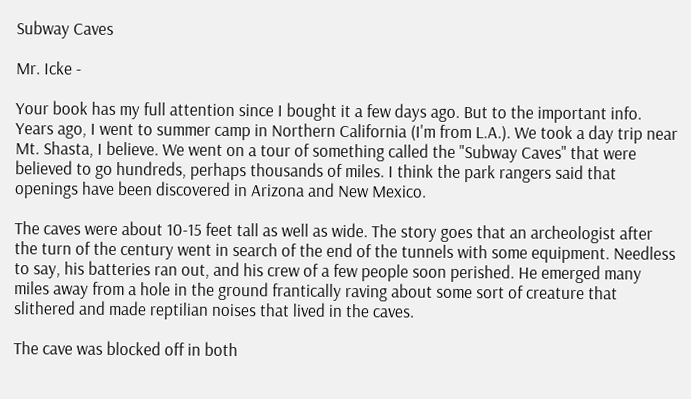Subway Caves

Mr. Icke -

Your book has my full attention since I bought it a few days ago. But to the important info. Years ago, I went to summer camp in Northern California (I'm from L.A.). We took a day trip near Mt. Shasta, I believe. We went on a tour of something called the "Subway Caves" that were believed to go hundreds, perhaps thousands of miles. I think the park rangers said that openings have been discovered in Arizona and New Mexico.

The caves were about 10-15 feet tall as well as wide. The story goes that an archeologist after the turn of the century went in search of the end of the tunnels with some equipment. Needless to say, his batteries ran out, and his crew of a few people soon perished. He emerged many miles away from a hole in the ground frantically raving about some sort of creature that slithered and made reptilian noises that lived in the caves.

The cave was blocked off in both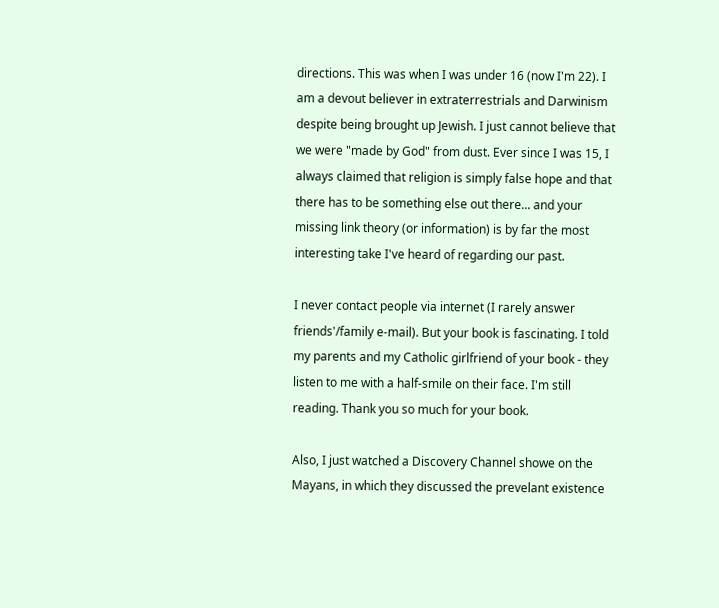directions. This was when I was under 16 (now I'm 22). I am a devout believer in extraterrestrials and Darwinism despite being brought up Jewish. I just cannot believe that we were "made by God" from dust. Ever since I was 15, I always claimed that religion is simply false hope and that there has to be something else out there... and your missing link theory (or information) is by far the most interesting take I've heard of regarding our past.

I never contact people via internet (I rarely answer friends'/family e-mail). But your book is fascinating. I told my parents and my Catholic girlfriend of your book - they listen to me with a half-smile on their face. I'm still reading. Thank you so much for your book.

Also, I just watched a Discovery Channel showe on the Mayans, in which they discussed the prevelant existence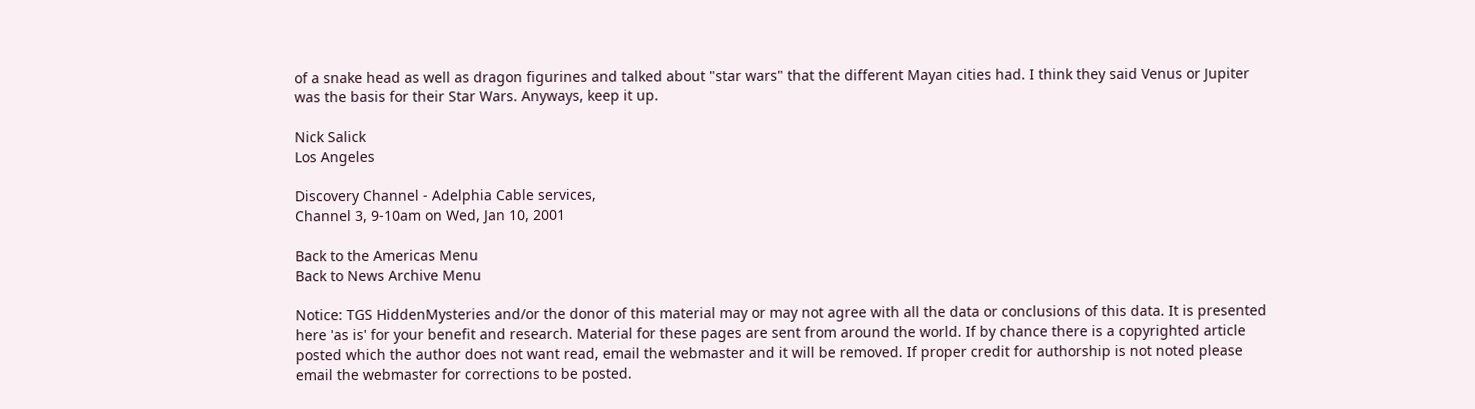of a snake head as well as dragon figurines and talked about "star wars" that the different Mayan cities had. I think they said Venus or Jupiter was the basis for their Star Wars. Anyways, keep it up.

Nick Salick
Los Angeles

Discovery Channel - Adelphia Cable services,
Channel 3, 9-10am on Wed, Jan 10, 2001

Back to the Americas Menu
Back to News Archive Menu

Notice: TGS HiddenMysteries and/or the donor of this material may or may not agree with all the data or conclusions of this data. It is presented here 'as is' for your benefit and research. Material for these pages are sent from around the world. If by chance there is a copyrighted article posted which the author does not want read, email the webmaster and it will be removed. If proper credit for authorship is not noted please email the webmaster for corrections to be posted.